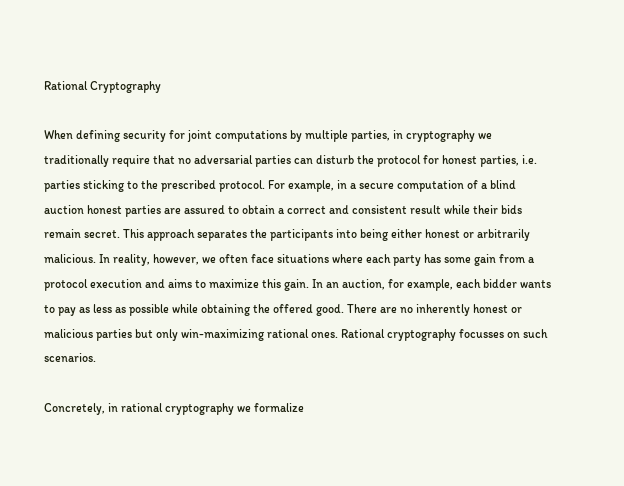Rational Cryptography

When defining security for joint computations by multiple parties, in cryptography we traditionally require that no adversarial parties can disturb the protocol for honest parties, i.e. parties sticking to the prescribed protocol. For example, in a secure computation of a blind auction honest parties are assured to obtain a correct and consistent result while their bids remain secret. This approach separates the participants into being either honest or arbitrarily malicious. In reality, however, we often face situations where each party has some gain from a protocol execution and aims to maximize this gain. In an auction, for example, each bidder wants to pay as less as possible while obtaining the offered good. There are no inherently honest or malicious parties but only win-maximizing rational ones. Rational cryptography focusses on such scenarios.

Concretely, in rational cryptography we formalize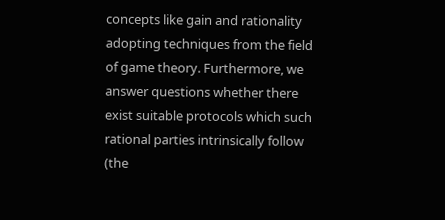concepts like gain and rationality adopting techniques from the field of game theory. Furthermore, we answer questions whether there exist suitable protocols which such rational parties intrinsically follow (the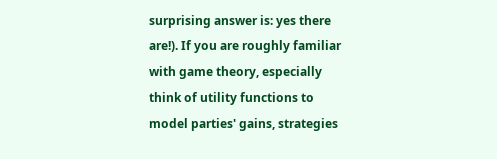surprising answer is: yes there are!). If you are roughly familiar with game theory, especially think of utility functions to model parties' gains, strategies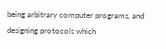being arbitrary computer programs, and designing protocols which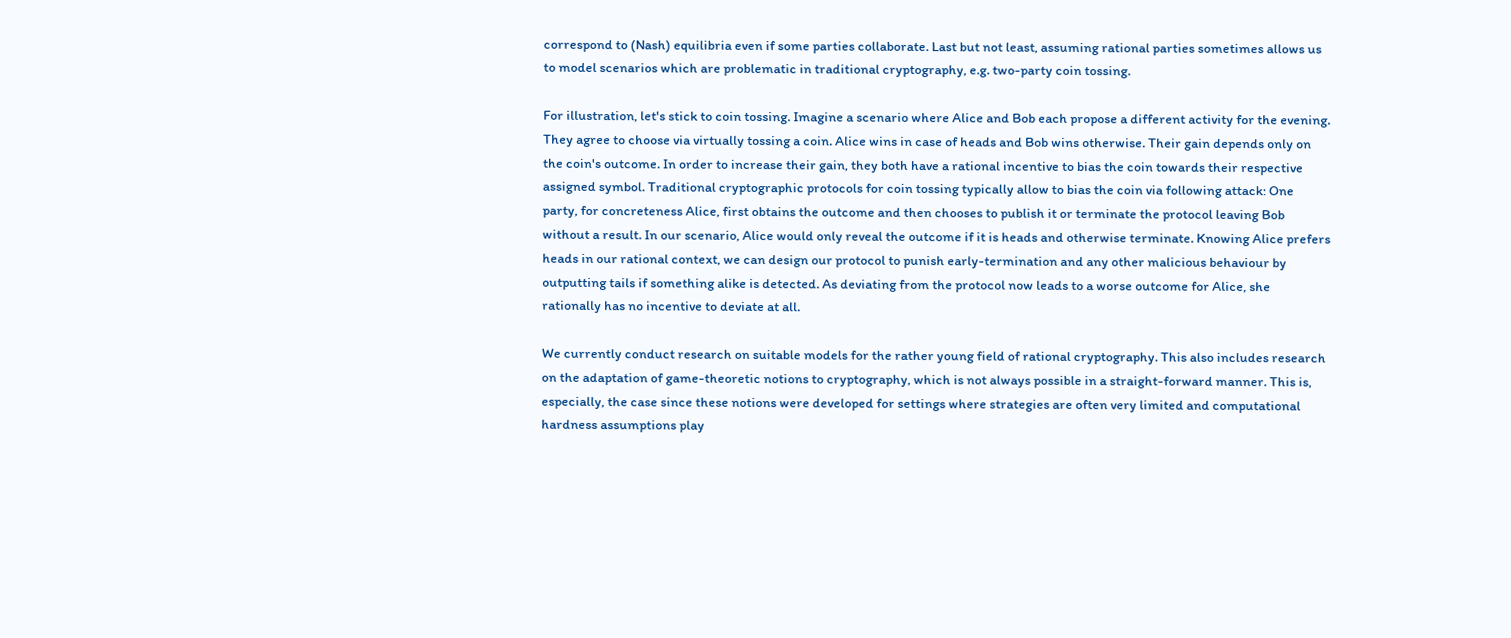correspond to (Nash) equilibria even if some parties collaborate. Last but not least, assuming rational parties sometimes allows us to model scenarios which are problematic in traditional cryptography, e.g. two-party coin tossing.

For illustration, let's stick to coin tossing. Imagine a scenario where Alice and Bob each propose a different activity for the evening. They agree to choose via virtually tossing a coin. Alice wins in case of heads and Bob wins otherwise. Their gain depends only on the coin's outcome. In order to increase their gain, they both have a rational incentive to bias the coin towards their respective assigned symbol. Traditional cryptographic protocols for coin tossing typically allow to bias the coin via following attack: One party, for concreteness Alice, first obtains the outcome and then chooses to publish it or terminate the protocol leaving Bob without a result. In our scenario, Alice would only reveal the outcome if it is heads and otherwise terminate. Knowing Alice prefers heads in our rational context, we can design our protocol to punish early-termination and any other malicious behaviour by outputting tails if something alike is detected. As deviating from the protocol now leads to a worse outcome for Alice, she rationally has no incentive to deviate at all.

We currently conduct research on suitable models for the rather young field of rational cryptography. This also includes research on the adaptation of game-theoretic notions to cryptography, which is not always possible in a straight-forward manner. This is, especially, the case since these notions were developed for settings where strategies are often very limited and computational hardness assumptions play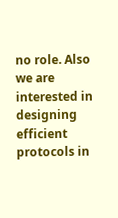no role. Also we are interested in designing efficient protocols in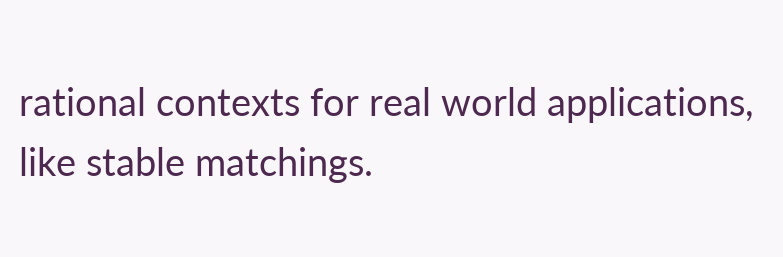rational contexts for real world applications, like stable matchings.